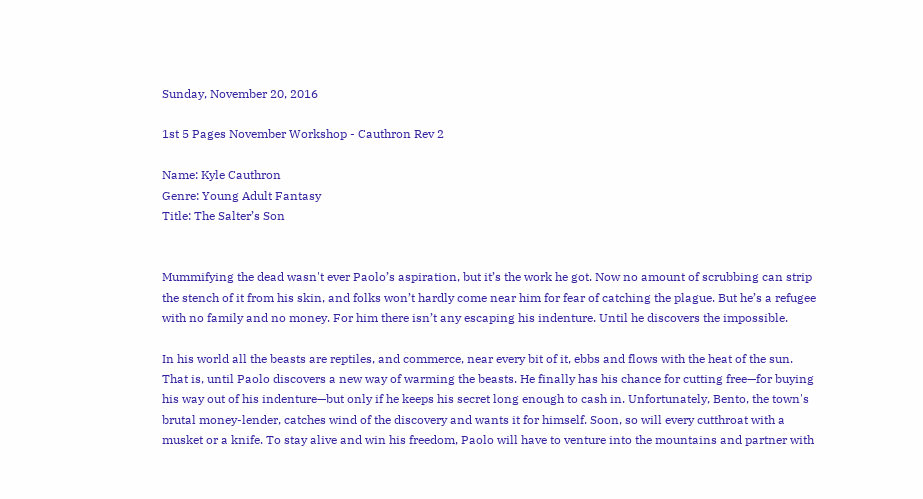Sunday, November 20, 2016

1st 5 Pages November Workshop - Cauthron Rev 2

Name: Kyle Cauthron
Genre: Young Adult Fantasy
Title: The Salter’s Son


Mummifying the dead wasn't ever Paolo’s aspiration, but it’s the work he got. Now no amount of scrubbing can strip the stench of it from his skin, and folks won’t hardly come near him for fear of catching the plague. But he’s a refugee with no family and no money. For him there isn’t any escaping his indenture. Until he discovers the impossible.

In his world all the beasts are reptiles, and commerce, near every bit of it, ebbs and flows with the heat of the sun. That is, until Paolo discovers a new way of warming the beasts. He finally has his chance for cutting free—for buying his way out of his indenture—but only if he keeps his secret long enough to cash in. Unfortunately, Bento, the town's brutal money-lender, catches wind of the discovery and wants it for himself. Soon, so will every cutthroat with a musket or a knife. To stay alive and win his freedom, Paolo will have to venture into the mountains and partner with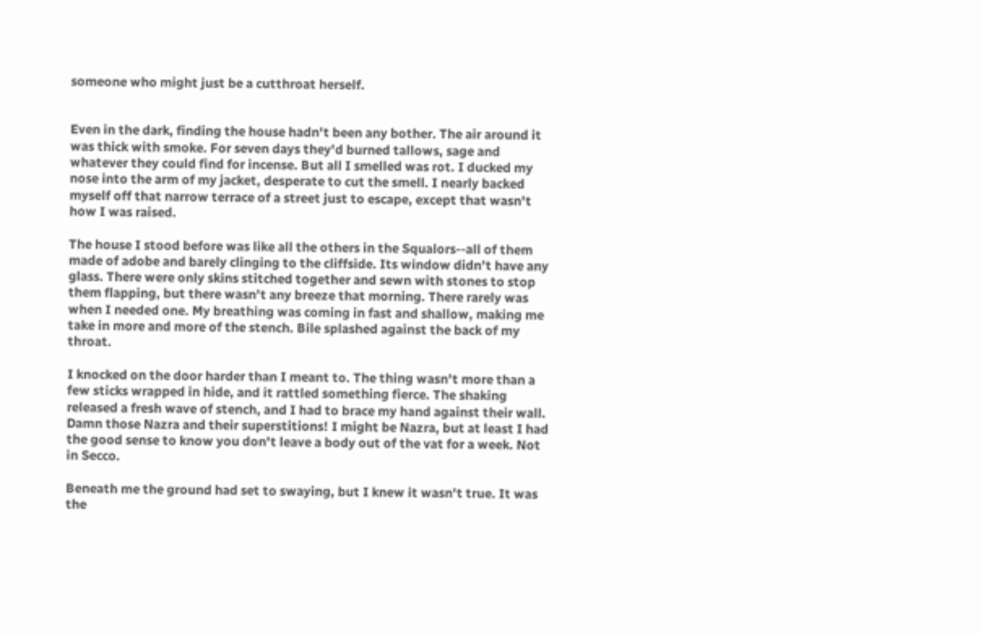someone who might just be a cutthroat herself.


Even in the dark, finding the house hadn't been any bother. The air around it was thick with smoke. For seven days they'd burned tallows, sage and whatever they could find for incense. But all I smelled was rot. I ducked my nose into the arm of my jacket, desperate to cut the smell. I nearly backed myself off that narrow terrace of a street just to escape, except that wasn't how I was raised.

The house I stood before was like all the others in the Squalors--all of them made of adobe and barely clinging to the cliffside. Its window didn't have any glass. There were only skins stitched together and sewn with stones to stop them flapping, but there wasn't any breeze that morning. There rarely was when I needed one. My breathing was coming in fast and shallow, making me take in more and more of the stench. Bile splashed against the back of my throat.

I knocked on the door harder than I meant to. The thing wasn't more than a few sticks wrapped in hide, and it rattled something fierce. The shaking released a fresh wave of stench, and I had to brace my hand against their wall. Damn those Nazra and their superstitions! I might be Nazra, but at least I had the good sense to know you don't leave a body out of the vat for a week. Not in Secco.

Beneath me the ground had set to swaying, but I knew it wasn't true. It was the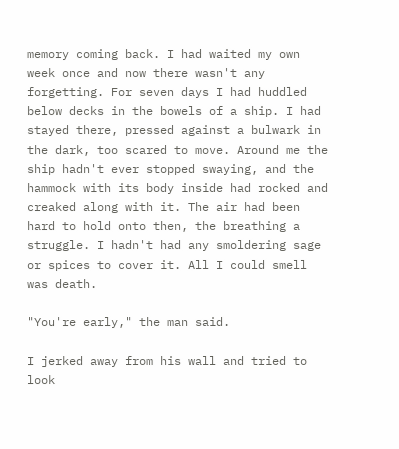memory coming back. I had waited my own week once and now there wasn't any forgetting. For seven days I had huddled below decks in the bowels of a ship. I had stayed there, pressed against a bulwark in the dark, too scared to move. Around me the ship hadn't ever stopped swaying, and the hammock with its body inside had rocked and creaked along with it. The air had been hard to hold onto then, the breathing a struggle. I hadn't had any smoldering sage or spices to cover it. All I could smell was death.

"You're early," the man said.

I jerked away from his wall and tried to look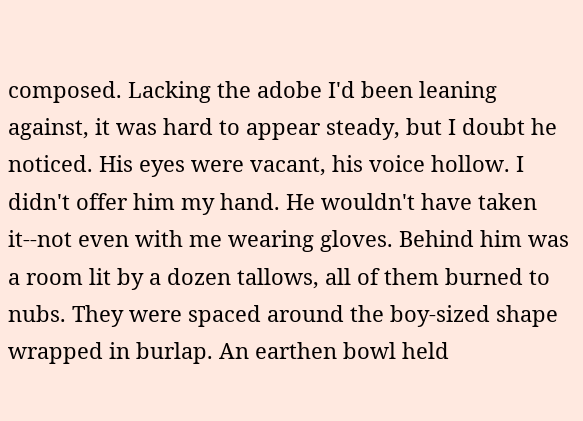composed. Lacking the adobe I'd been leaning against, it was hard to appear steady, but I doubt he noticed. His eyes were vacant, his voice hollow. I didn't offer him my hand. He wouldn't have taken it--not even with me wearing gloves. Behind him was a room lit by a dozen tallows, all of them burned to nubs. They were spaced around the boy-sized shape wrapped in burlap. An earthen bowl held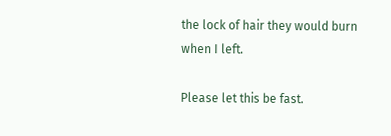the lock of hair they would burn when I left.

Please let this be fast.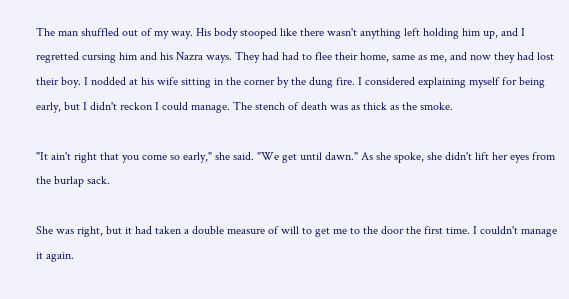The man shuffled out of my way. His body stooped like there wasn't anything left holding him up, and I regretted cursing him and his Nazra ways. They had had to flee their home, same as me, and now they had lost their boy. I nodded at his wife sitting in the corner by the dung fire. I considered explaining myself for being early, but I didn't reckon I could manage. The stench of death was as thick as the smoke.

"It ain't right that you come so early," she said. "We get until dawn." As she spoke, she didn't lift her eyes from the burlap sack.

She was right, but it had taken a double measure of will to get me to the door the first time. I couldn't manage it again.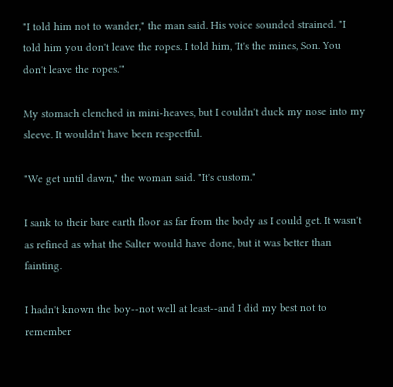"I told him not to wander," the man said. His voice sounded strained. "I told him you don't leave the ropes. I told him, 'It's the mines, Son. You don't leave the ropes.'"

My stomach clenched in mini-heaves, but I couldn't duck my nose into my sleeve. It wouldn't have been respectful.

"We get until dawn," the woman said. "It's custom."

I sank to their bare earth floor as far from the body as I could get. It wasn't as refined as what the Salter would have done, but it was better than fainting.

I hadn't known the boy--not well at least--and I did my best not to remember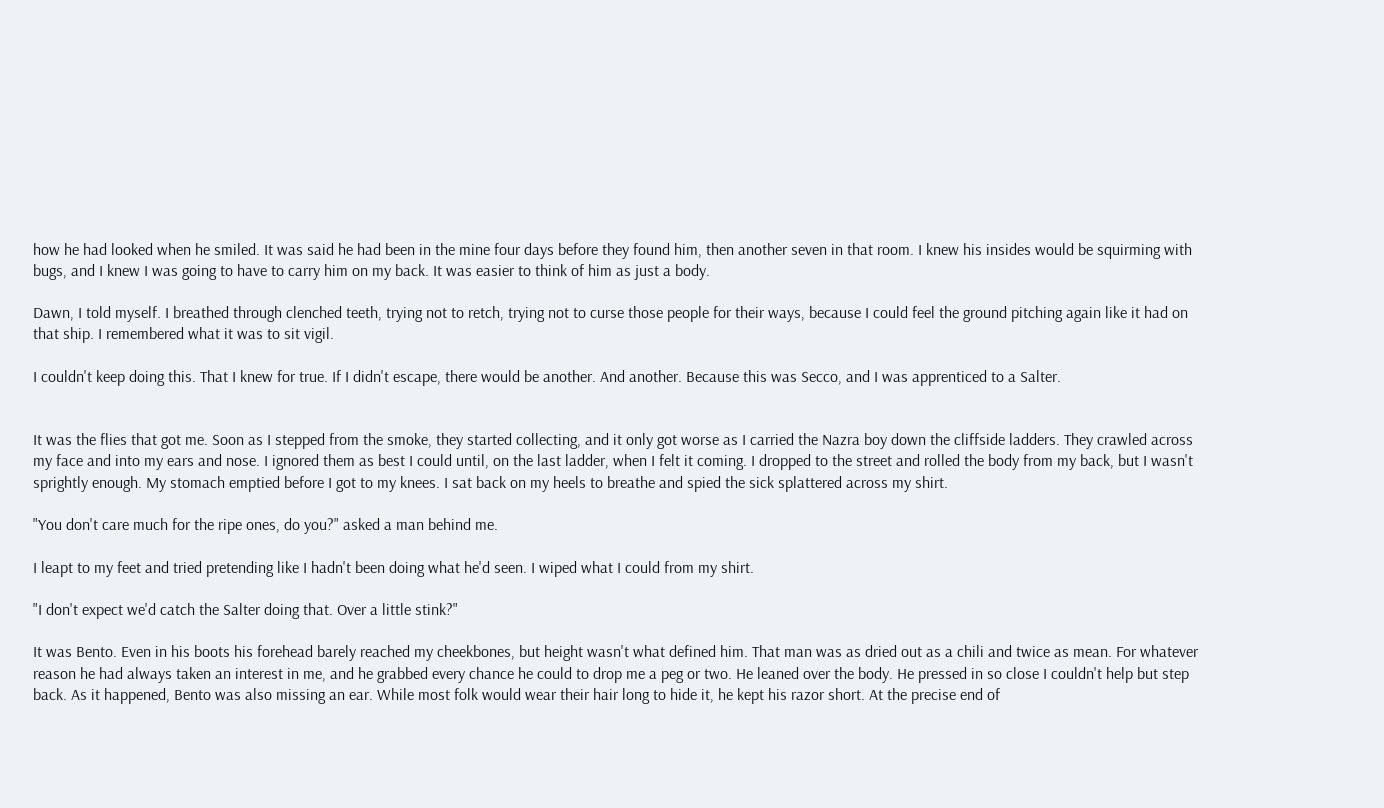how he had looked when he smiled. It was said he had been in the mine four days before they found him, then another seven in that room. I knew his insides would be squirming with bugs, and I knew I was going to have to carry him on my back. It was easier to think of him as just a body.

Dawn, I told myself. I breathed through clenched teeth, trying not to retch, trying not to curse those people for their ways, because I could feel the ground pitching again like it had on that ship. I remembered what it was to sit vigil.

I couldn't keep doing this. That I knew for true. If I didn't escape, there would be another. And another. Because this was Secco, and I was apprenticed to a Salter.


It was the flies that got me. Soon as I stepped from the smoke, they started collecting, and it only got worse as I carried the Nazra boy down the cliffside ladders. They crawled across my face and into my ears and nose. I ignored them as best I could until, on the last ladder, when I felt it coming. I dropped to the street and rolled the body from my back, but I wasn't sprightly enough. My stomach emptied before I got to my knees. I sat back on my heels to breathe and spied the sick splattered across my shirt.

"You don't care much for the ripe ones, do you?" asked a man behind me.

I leapt to my feet and tried pretending like I hadn't been doing what he'd seen. I wiped what I could from my shirt.

"I don't expect we'd catch the Salter doing that. Over a little stink?"

It was Bento. Even in his boots his forehead barely reached my cheekbones, but height wasn't what defined him. That man was as dried out as a chili and twice as mean. For whatever reason he had always taken an interest in me, and he grabbed every chance he could to drop me a peg or two. He leaned over the body. He pressed in so close I couldn't help but step back. As it happened, Bento was also missing an ear. While most folk would wear their hair long to hide it, he kept his razor short. At the precise end of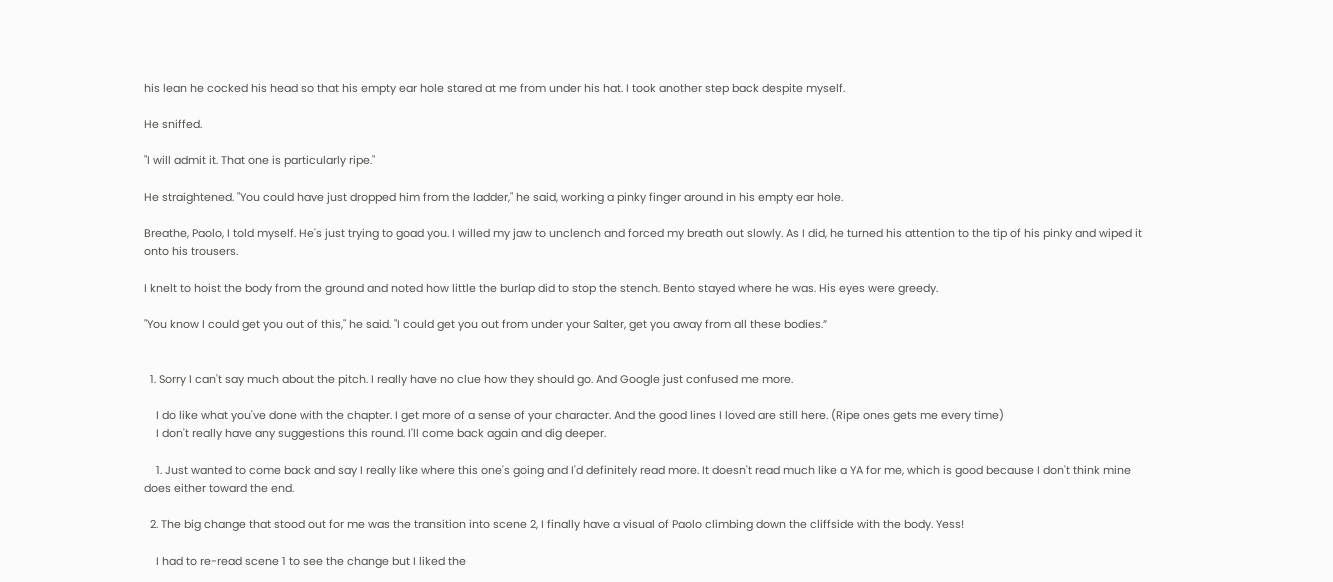his lean he cocked his head so that his empty ear hole stared at me from under his hat. I took another step back despite myself.

He sniffed.

"I will admit it. That one is particularly ripe."

He straightened. "You could have just dropped him from the ladder," he said, working a pinky finger around in his empty ear hole.

Breathe, Paolo, I told myself. He's just trying to goad you. I willed my jaw to unclench and forced my breath out slowly. As I did, he turned his attention to the tip of his pinky and wiped it onto his trousers.

I knelt to hoist the body from the ground and noted how little the burlap did to stop the stench. Bento stayed where he was. His eyes were greedy.

"You know I could get you out of this," he said. "I could get you out from under your Salter, get you away from all these bodies.”


  1. Sorry I can't say much about the pitch. I really have no clue how they should go. And Google just confused me more.

    I do like what you've done with the chapter. I get more of a sense of your character. And the good lines I loved are still here. (Ripe ones gets me every time)
    I don't really have any suggestions this round. I'll come back again and dig deeper.

    1. Just wanted to come back and say I really like where this one's going and I'd definitely read more. It doesn't read much like a YA for me, which is good because I don't think mine does either toward the end.

  2. The big change that stood out for me was the transition into scene 2, I finally have a visual of Paolo climbing down the cliffside with the body. Yess!

    I had to re-read scene 1 to see the change but I liked the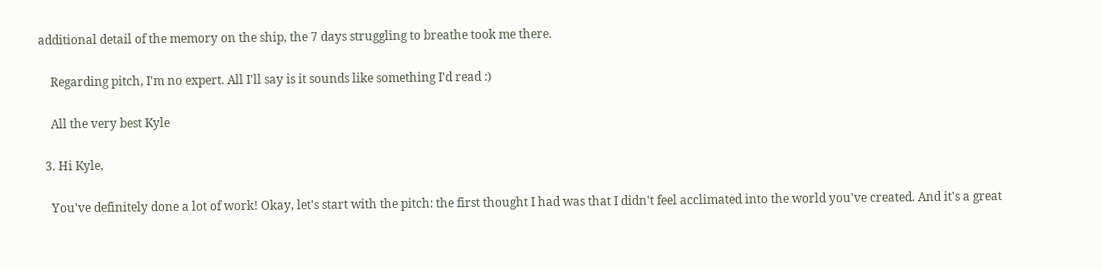additional detail of the memory on the ship, the 7 days struggling to breathe took me there.

    Regarding pitch, I'm no expert. All I'll say is it sounds like something I'd read :)

    All the very best Kyle

  3. Hi Kyle,

    You've definitely done a lot of work! Okay, let's start with the pitch: the first thought I had was that I didn't feel acclimated into the world you've created. And it's a great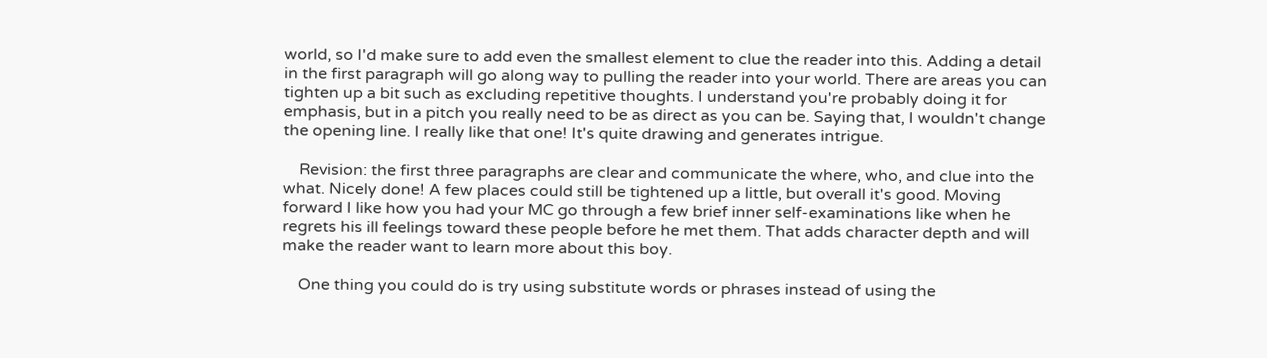world, so I'd make sure to add even the smallest element to clue the reader into this. Adding a detail in the first paragraph will go along way to pulling the reader into your world. There are areas you can tighten up a bit such as excluding repetitive thoughts. I understand you're probably doing it for emphasis, but in a pitch you really need to be as direct as you can be. Saying that, I wouldn't change the opening line. I really like that one! It's quite drawing and generates intrigue.

    Revision: the first three paragraphs are clear and communicate the where, who, and clue into the what. Nicely done! A few places could still be tightened up a little, but overall it's good. Moving forward I like how you had your MC go through a few brief inner self-examinations like when he regrets his ill feelings toward these people before he met them. That adds character depth and will make the reader want to learn more about this boy.

    One thing you could do is try using substitute words or phrases instead of using the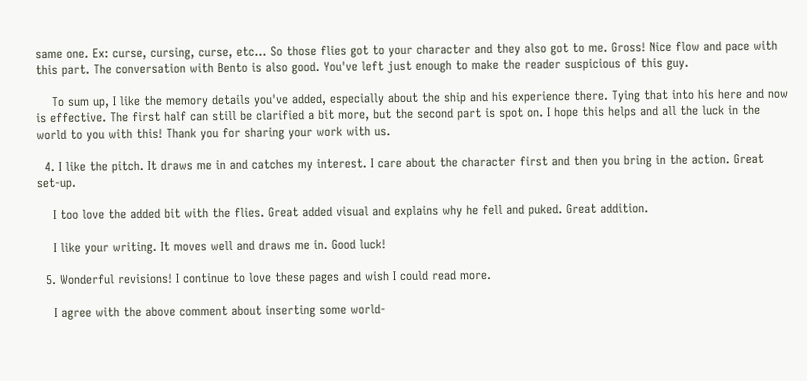same one. Ex: curse, cursing, curse, etc... So those flies got to your character and they also got to me. Gross! Nice flow and pace with this part. The conversation with Bento is also good. You've left just enough to make the reader suspicious of this guy.

    To sum up, I like the memory details you've added, especially about the ship and his experience there. Tying that into his here and now is effective. The first half can still be clarified a bit more, but the second part is spot on. I hope this helps and all the luck in the world to you with this! Thank you for sharing your work with us.

  4. I like the pitch. It draws me in and catches my interest. I care about the character first and then you bring in the action. Great set-up.

    I too love the added bit with the flies. Great added visual and explains why he fell and puked. Great addition.

    I like your writing. It moves well and draws me in. Good luck!

  5. Wonderful revisions! I continue to love these pages and wish I could read more.

    I agree with the above comment about inserting some world-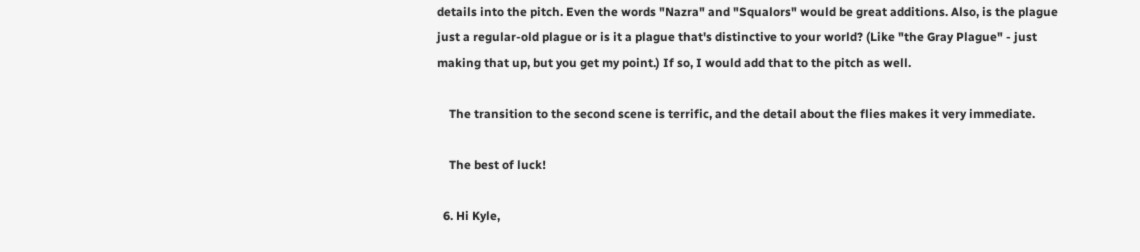details into the pitch. Even the words "Nazra" and "Squalors" would be great additions. Also, is the plague just a regular-old plague or is it a plague that's distinctive to your world? (Like "the Gray Plague" - just making that up, but you get my point.) If so, I would add that to the pitch as well.

    The transition to the second scene is terrific, and the detail about the flies makes it very immediate.

    The best of luck!

  6. Hi Kyle,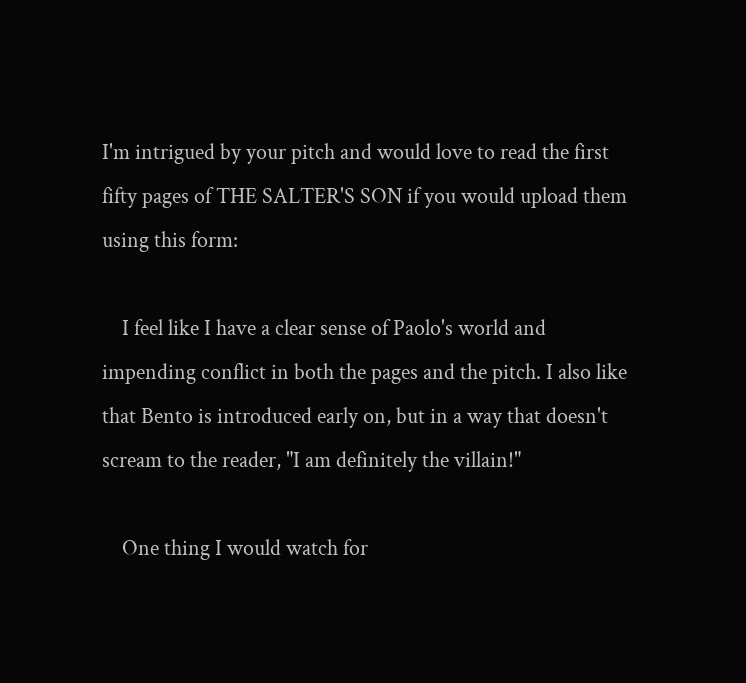I'm intrigued by your pitch and would love to read the first fifty pages of THE SALTER'S SON if you would upload them using this form:

    I feel like I have a clear sense of Paolo's world and impending conflict in both the pages and the pitch. I also like that Bento is introduced early on, but in a way that doesn't scream to the reader, "I am definitely the villain!"

    One thing I would watch for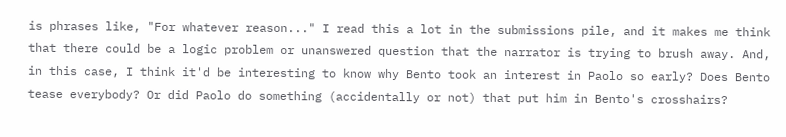is phrases like, "For whatever reason..." I read this a lot in the submissions pile, and it makes me think that there could be a logic problem or unanswered question that the narrator is trying to brush away. And, in this case, I think it'd be interesting to know why Bento took an interest in Paolo so early? Does Bento tease everybody? Or did Paolo do something (accidentally or not) that put him in Bento's crosshairs?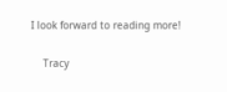I look forward to reading more!

    Tracy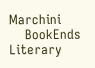Marchini
    BookEnds Literary